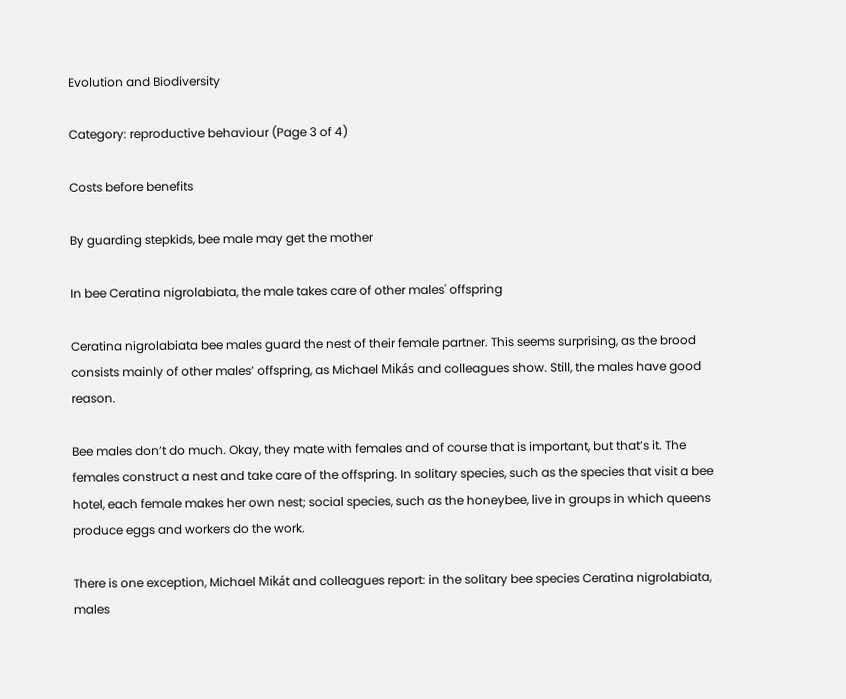Evolution and Biodiversity

Category: reproductive behaviour (Page 3 of 4)

Costs before benefits

By guarding stepkids, bee male may get the mother

In bee Ceratina nigrolabiata, the male takes care of other males' offspring

Ceratina nigrolabiata bee males guard the nest of their female partner. This seems surprising, as the brood consists mainly of other males’ offspring, as Michael Mikás and colleagues show. Still, the males have good reason.

Bee males don’t do much. Okay, they mate with females and of course that is important, but that’s it. The females construct a nest and take care of the offspring. In solitary species, such as the species that visit a bee hotel, each female makes her own nest; social species, such as the honeybee, live in groups in which queens produce eggs and workers do the work.

There is one exception, Michael Mikát and colleagues report: in the solitary bee species Ceratina nigrolabiata, males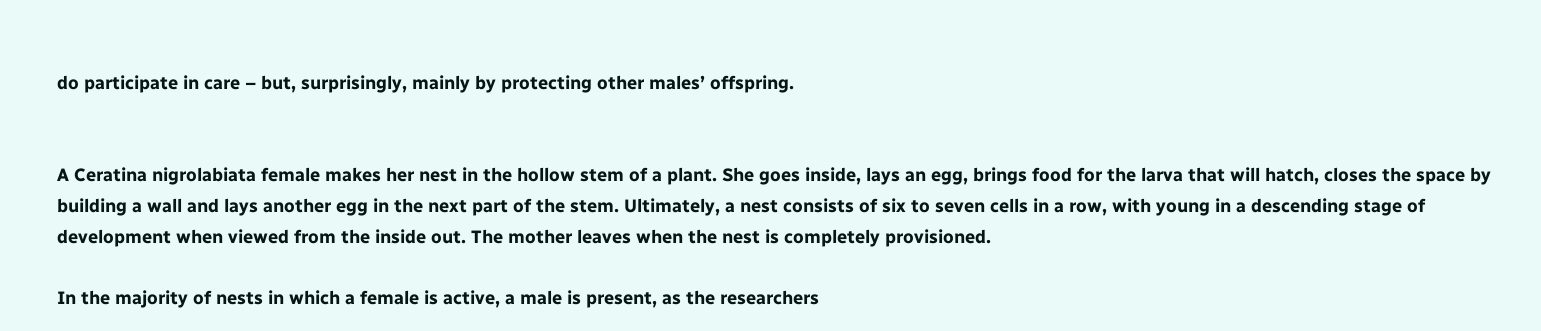do participate in care – but, surprisingly, mainly by protecting other males’ offspring.


A Ceratina nigrolabiata female makes her nest in the hollow stem of a plant. She goes inside, lays an egg, brings food for the larva that will hatch, closes the space by building a wall and lays another egg in the next part of the stem. Ultimately, a nest consists of six to seven cells in a row, with young in a descending stage of development when viewed from the inside out. The mother leaves when the nest is completely provisioned.

In the majority of nests in which a female is active, a male is present, as the researchers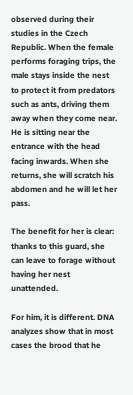observed during their studies in the Czech Republic. When the female performs foraging trips, the male stays inside the nest to protect it from predators such as ants, driving them away when they come near. He is sitting near the entrance with the head facing inwards. When she returns, she will scratch his abdomen and he will let her pass.

The benefit for her is clear: thanks to this guard, she can leave to forage without having her nest unattended.

For him, it is different. DNA analyzes show that in most cases the brood that he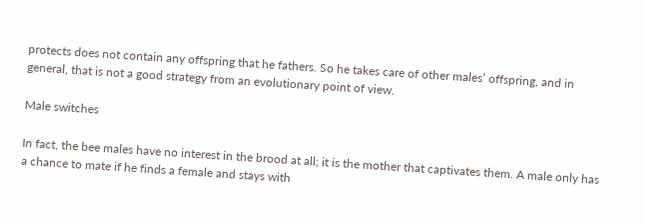protects does not contain any offspring that he fathers. So he takes care of other males’ offspring, and in general, that is not a good strategy from an evolutionary point of view.

Male switches

In fact, the bee males have no interest in the brood at all; it is the mother that captivates them. A male only has a chance to mate if he finds a female and stays with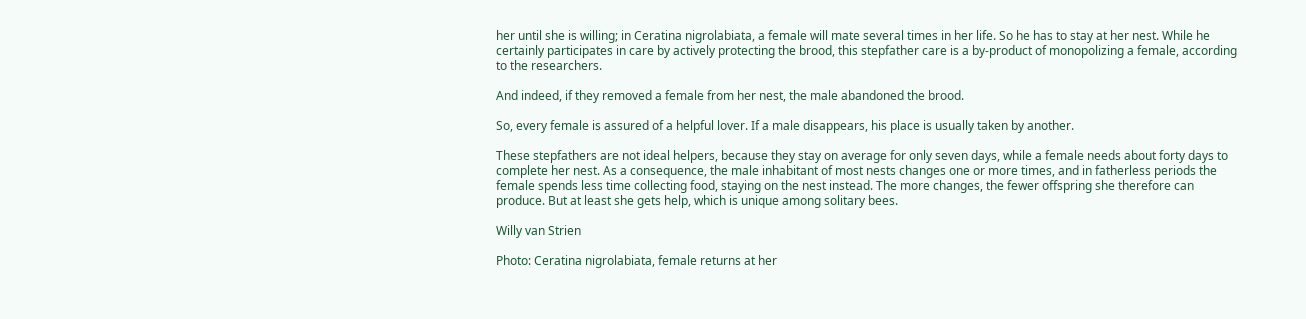her until she is willing; in Ceratina nigrolabiata, a female will mate several times in her life. So he has to stay at her nest. While he certainly participates in care by actively protecting the brood, this stepfather care is a by-product of monopolizing a female, according to the researchers.

And indeed, if they removed a female from her nest, the male abandoned the brood.

So, every female is assured of a helpful lover. If a male disappears, his place is usually taken by another.

These stepfathers are not ideal helpers, because they stay on average for only seven days, while a female needs about forty days to complete her nest. As a consequence, the male inhabitant of most nests changes one or more times, and in fatherless periods the female spends less time collecting food, staying on the nest instead. The more changes, the fewer offspring she therefore can produce. But at least she gets help, which is unique among solitary bees.

Willy van Strien

Photo: Ceratina nigrolabiata, female returns at her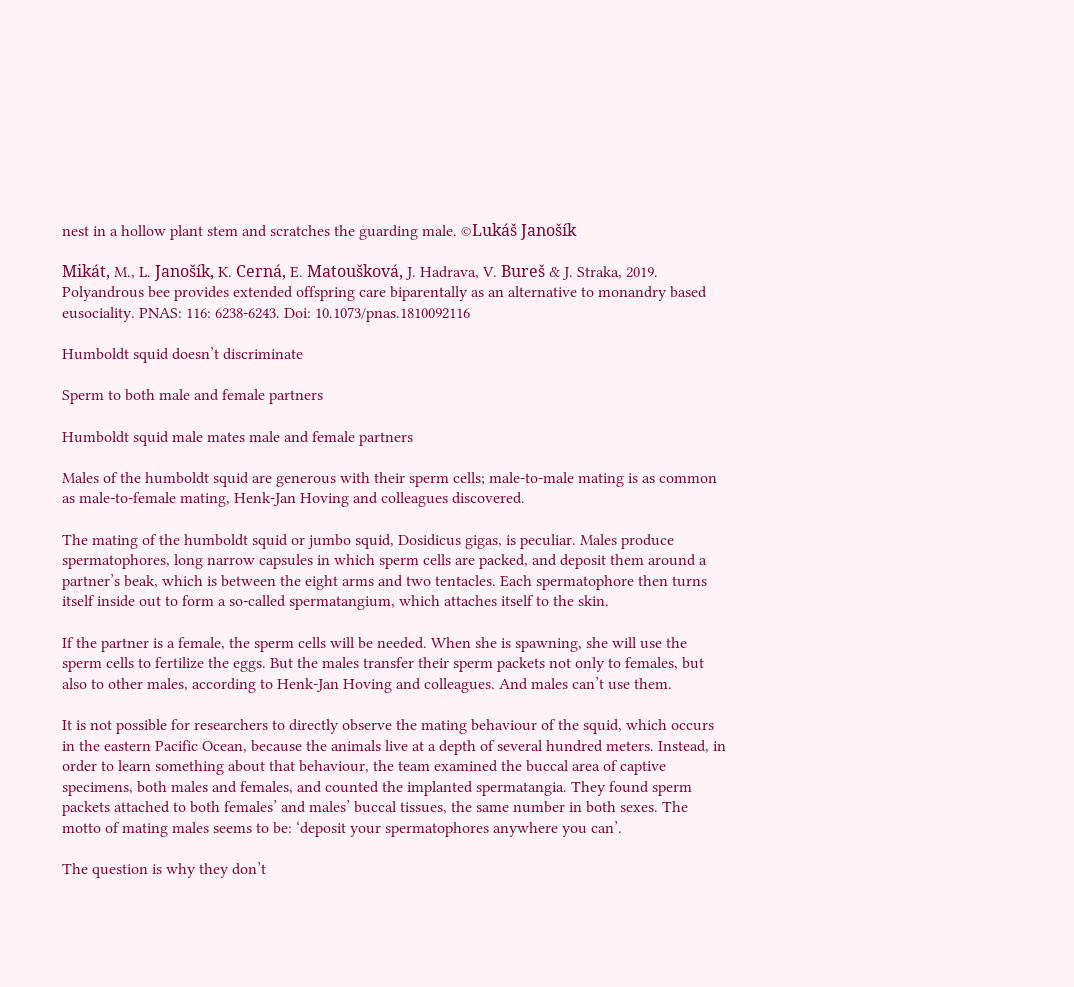nest in a hollow plant stem and scratches the guarding male. ©Lukáš Janošík

Mikát, M., L. Janošík, K. Cerná, E. Matoušková, J. Hadrava, V. Bureš & J. Straka, 2019. Polyandrous bee provides extended offspring care biparentally as an alternative to monandry based eusociality. PNAS: 116: 6238-6243. Doi: 10.1073/pnas.1810092116

Humboldt squid doesn’t discriminate

Sperm to both male and female partners

Humboldt squid male mates male and female partners

Males of the humboldt squid are generous with their sperm cells; male-to-male mating is as common as male-to-female mating, Henk-Jan Hoving and colleagues discovered.

The mating of the humboldt squid or jumbo squid, Dosidicus gigas, is peculiar. Males produce spermatophores, long narrow capsules in which sperm cells are packed, and deposit them around a partner’s beak, which is between the eight arms and two tentacles. Each spermatophore then turns itself inside out to form a so-called spermatangium, which attaches itself to the skin.

If the partner is a female, the sperm cells will be needed. When she is spawning, she will use the sperm cells to fertilize the eggs. But the males transfer their sperm packets not only to females, but also to other males, according to Henk-Jan Hoving and colleagues. And males can’t use them.

It is not possible for researchers to directly observe the mating behaviour of the squid, which occurs in the eastern Pacific Ocean, because the animals live at a depth of several hundred meters. Instead, in order to learn something about that behaviour, the team examined the buccal area of captive specimens, both males and females, and counted the implanted spermatangia. They found sperm packets attached to both females’ and males’ buccal tissues, the same number in both sexes. The motto of mating males seems to be: ‘deposit your spermatophores anywhere you can’.

The question is why they don’t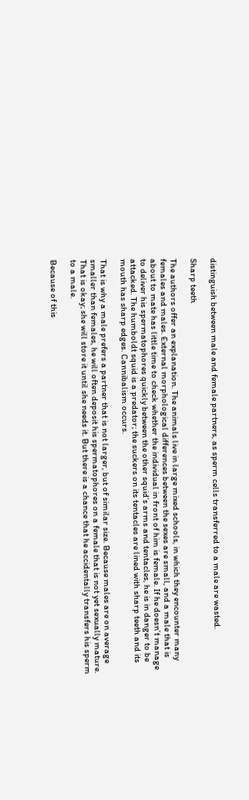distinguish between male and female partners, as sperm cells transferred to a male are wasted.

Sharp teeth

The authors offer an explanation. The animals live in large mixed schools, in which they encounter many females and males. External morphological differences between the sexes are small, and a male that is about to mate has little time to check whether the individual in front of him is female. If he doesn’t manage to deliver his spermatophores quickly between the other squid’s arms and tentacles, he is in danger to be attacked. The humboldt squid is a predator; the suckers on its tentacles are lined with sharp teeth and its mouth has sharp edges. Cannibalism occurs.

That is why a male prefers a partner that is not larger, but of similar size. Because males are on average smaller than females, he will often deposit his spermatophores on a female that is not yet sexually mature. That is okay; she will store it until she needs it. But there is a chance that he accidentally transfers his sperm to a male.

Because of this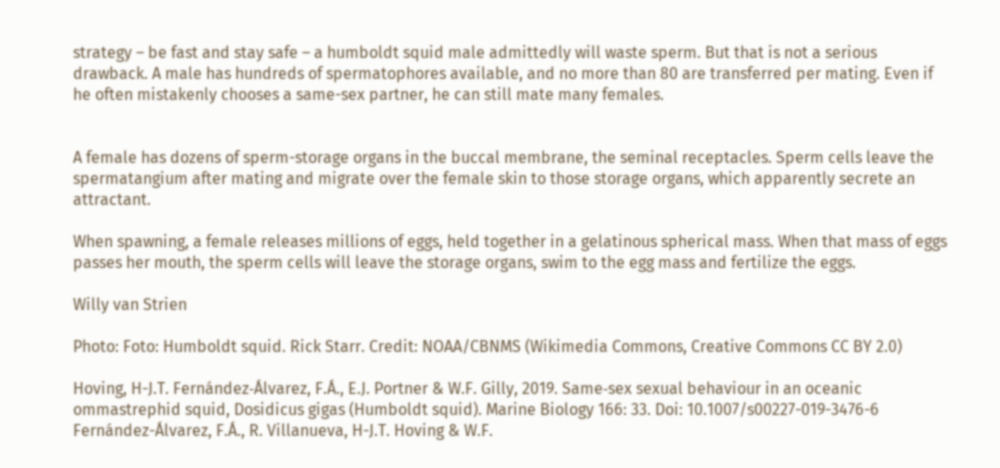strategy – be fast and stay safe – a humboldt squid male admittedly will waste sperm. But that is not a serious drawback. A male has hundreds of spermatophores available, and no more than 80 are transferred per mating. Even if he often mistakenly chooses a same-sex partner, he can still mate many females.


A female has dozens of sperm-storage organs in the buccal membrane, the seminal receptacles. Sperm cells leave the spermatangium after mating and migrate over the female skin to those storage organs, which apparently secrete an attractant.

When spawning, a female releases millions of eggs, held together in a gelatinous spherical mass. When that mass of eggs passes her mouth, the sperm cells will leave the storage organs, swim to the egg mass and fertilize the eggs.

Willy van Strien

Photo: Foto: Humboldt squid. Rick Starr. Credit: NOAA/CBNMS (Wikimedia Commons, Creative Commons CC BY 2.0)

Hoving, H-J.T. Fernández‑Álvarez, F.Á., E.J. Portner & W.F. Gilly, 2019. Same‑sex sexual behaviour in an oceanic ommastrephid squid, Dosidicus gigas (Humboldt squid). Marine Biology 166: 33. Doi: 10.1007/s00227-019-3476-6
Fernández-Álvarez, F.Á., R. Villanueva, H-J.T. Hoving & W.F.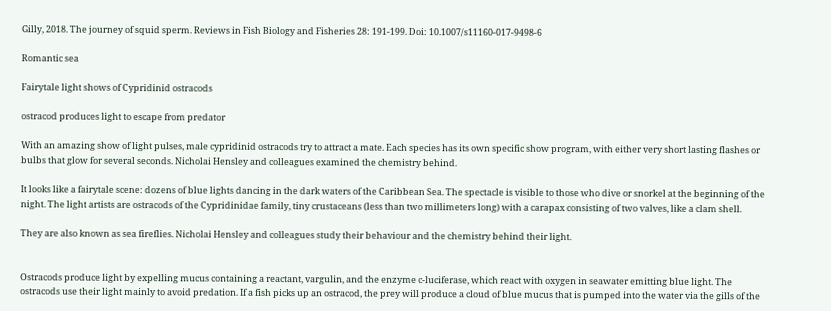Gilly, 2018. The journey of squid sperm. Reviews in Fish Biology and Fisheries 28: 191-199. Doi: 10.1007/s11160-017-9498-6

Romantic sea

Fairytale light shows of Cypridinid ostracods

ostracod produces light to escape from predator

With an amazing show of light pulses, male cypridinid ostracods try to attract a mate. Each species has its own specific show program, with either very short lasting flashes or bulbs that glow for several seconds. Nicholai Hensley and colleagues examined the chemistry behind.

It looks like a fairytale scene: dozens of blue lights dancing in the dark waters of the Caribbean Sea. The spectacle is visible to those who dive or snorkel at the beginning of the night. The light artists are ostracods of the Cypridinidae family, tiny crustaceans (less than two millimeters long) with a carapax consisting of two valves, like a clam shell.

They are also known as sea fireflies. Nicholai Hensley and colleagues study their behaviour and the chemistry behind their light.


Ostracods produce light by expelling mucus containing a reactant, vargulin, and the enzyme c-luciferase, which react with oxygen in seawater emitting blue light. The ostracods use their light mainly to avoid predation. If a fish picks up an ostracod, the prey will produce a cloud of blue mucus that is pumped into the water via the gills of the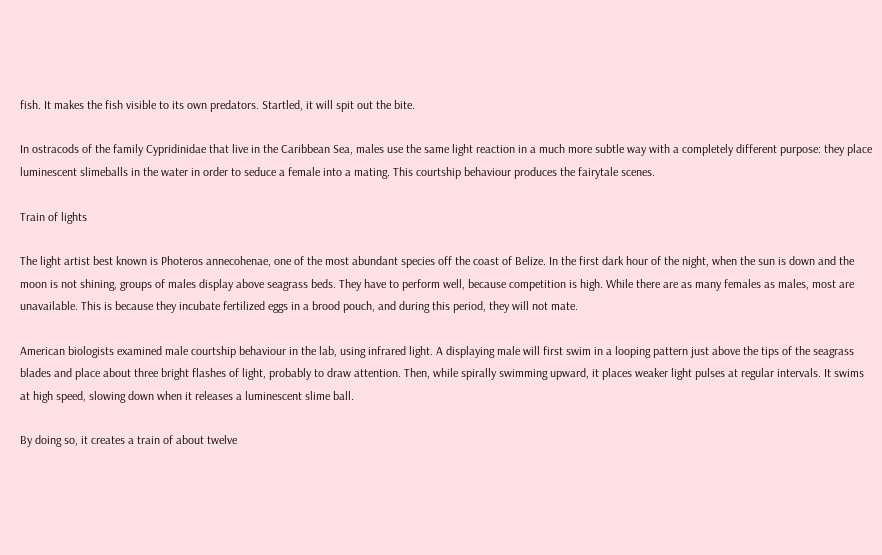fish. It makes the fish visible to its own predators. Startled, it will spit out the bite.

In ostracods of the family Cypridinidae that live in the Caribbean Sea, males use the same light reaction in a much more subtle way with a completely different purpose: they place luminescent slimeballs in the water in order to seduce a female into a mating. This courtship behaviour produces the fairytale scenes.

Train of lights

The light artist best known is Photeros annecohenae, one of the most abundant species off the coast of Belize. In the first dark hour of the night, when the sun is down and the moon is not shining, groups of males display above seagrass beds. They have to perform well, because competition is high. While there are as many females as males, most are unavailable. This is because they incubate fertilized eggs in a brood pouch, and during this period, they will not mate.

American biologists examined male courtship behaviour in the lab, using infrared light. A displaying male will first swim in a looping pattern just above the tips of the seagrass blades and place about three bright flashes of light, probably to draw attention. Then, while spirally swimming upward, it places weaker light pulses at regular intervals. It swims at high speed, slowing down when it releases a luminescent slime ball.

By doing so, it creates a train of about twelve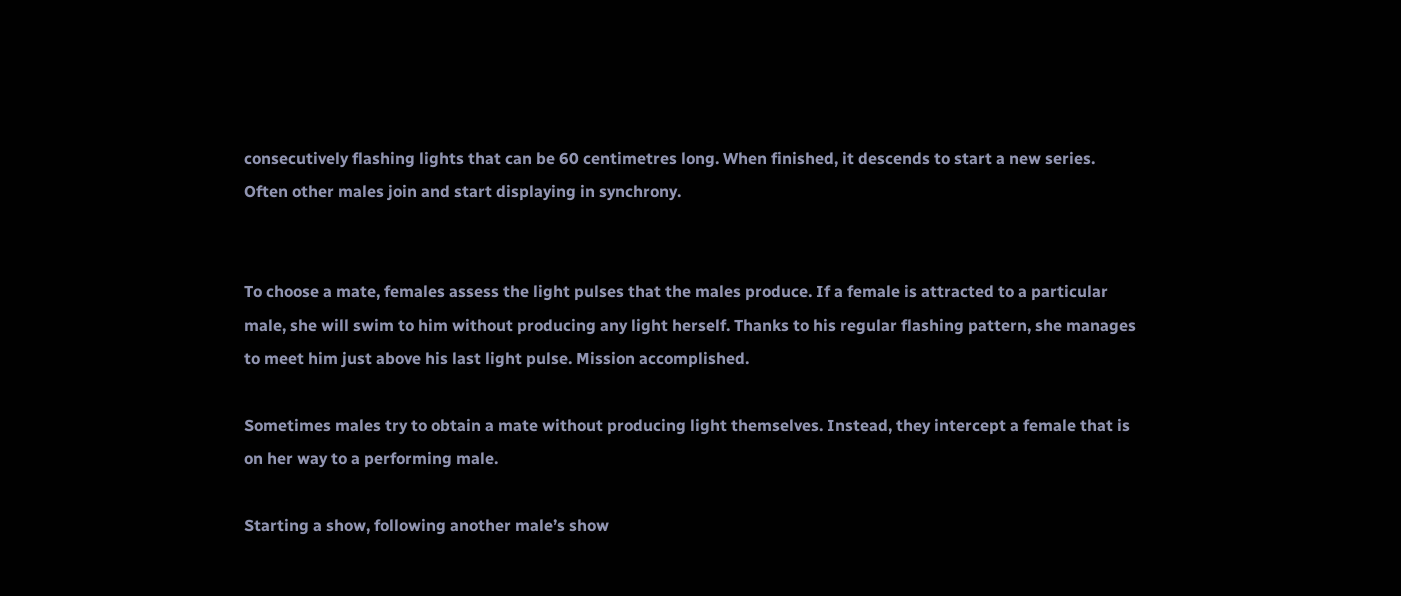consecutively flashing lights that can be 60 centimetres long. When finished, it descends to start a new series. Often other males join and start displaying in synchrony.


To choose a mate, females assess the light pulses that the males produce. If a female is attracted to a particular male, she will swim to him without producing any light herself. Thanks to his regular flashing pattern, she manages to meet him just above his last light pulse. Mission accomplished.

Sometimes males try to obtain a mate without producing light themselves. Instead, they intercept a female that is on her way to a performing male.

Starting a show, following another male’s show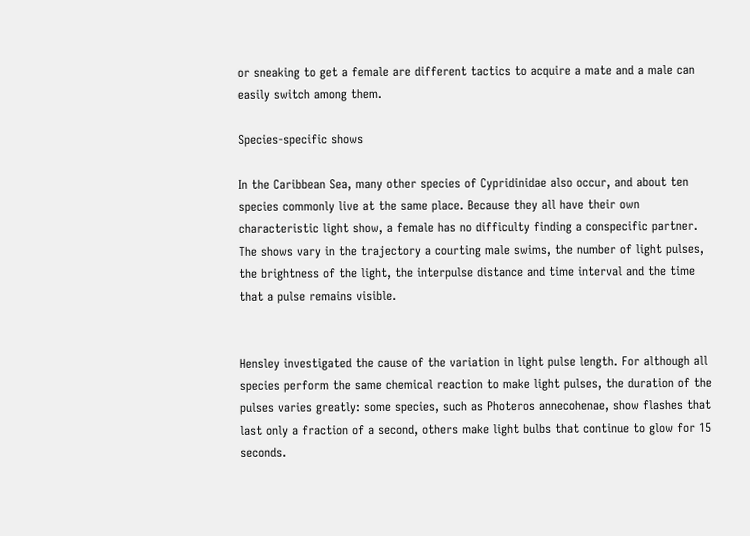or sneaking to get a female are different tactics to acquire a mate and a male can easily switch among them.

Species-specific shows

In the Caribbean Sea, many other species of Cypridinidae also occur, and about ten species commonly live at the same place. Because they all have their own characteristic light show, a female has no difficulty finding a conspecific partner. The shows vary in the trajectory a courting male swims, the number of light pulses, the brightness of the light, the interpulse distance and time interval and the time that a pulse remains visible.


Hensley investigated the cause of the variation in light pulse length. For although all species perform the same chemical reaction to make light pulses, the duration of the pulses varies greatly: some species, such as Photeros annecohenae, show flashes that last only a fraction of a second, others make light bulbs that continue to glow for 15 seconds.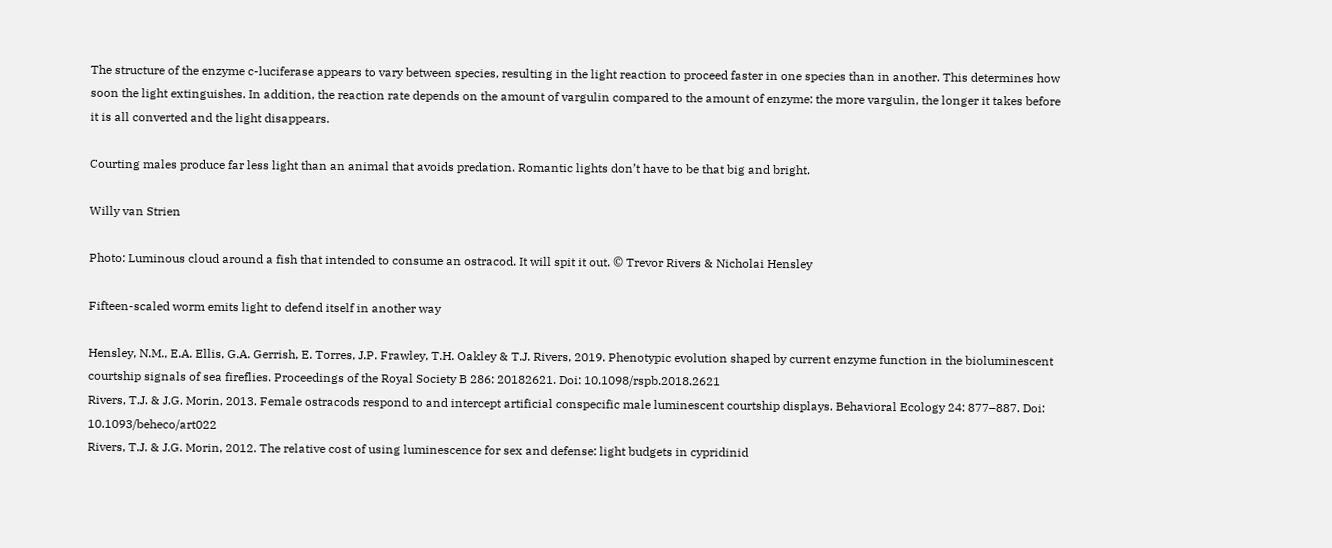The structure of the enzyme c-luciferase appears to vary between species, resulting in the light reaction to proceed faster in one species than in another. This determines how soon the light extinguishes. In addition, the reaction rate depends on the amount of vargulin compared to the amount of enzyme: the more vargulin, the longer it takes before it is all converted and the light disappears.

Courting males produce far less light than an animal that avoids predation. Romantic lights don’t have to be that big and bright.

Willy van Strien

Photo: Luminous cloud around a fish that intended to consume an ostracod. It will spit it out. © Trevor Rivers & Nicholai Hensley

Fifteen-scaled worm emits light to defend itself in another way

Hensley, N.M., E.A. Ellis, G.A. Gerrish, E. Torres, J.P. Frawley, T.H. Oakley & T.J. Rivers, 2019. Phenotypic evolution shaped by current enzyme function in the bioluminescent courtship signals of sea fireflies. Proceedings of the Royal Society B 286: 20182621. Doi: 10.1098/rspb.2018.2621
Rivers, T.J. & J.G. Morin, 2013. Female ostracods respond to and intercept artificial conspecific male luminescent courtship displays. Behavioral Ecology 24: 877–887. Doi: 10.1093/beheco/art022
Rivers, T.J. & J.G. Morin, 2012. The relative cost of using luminescence for sex and defense: light budgets in cypridinid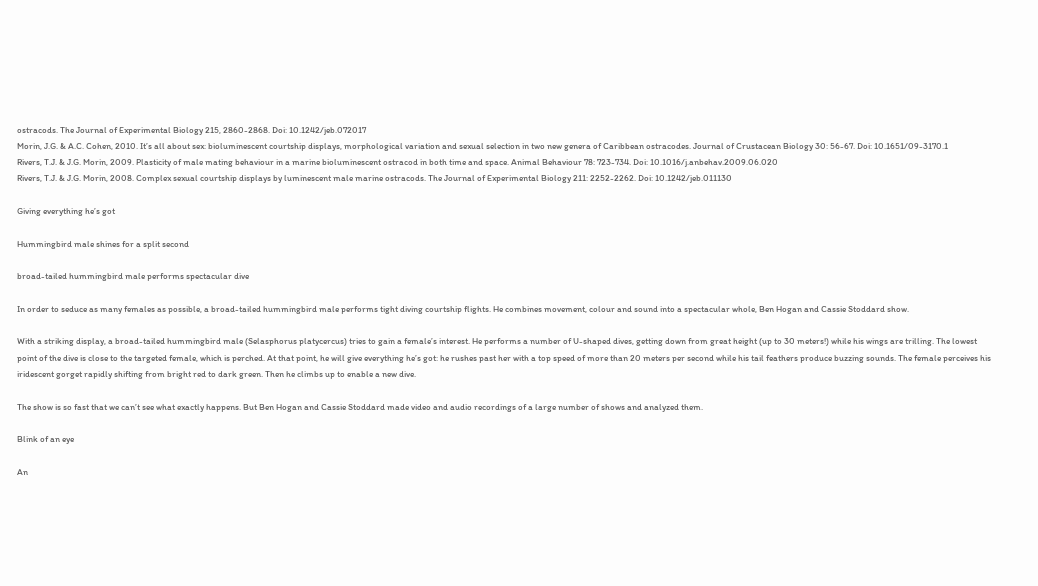ostracods. The Journal of Experimental Biology 215, 2860-2868. Doi: 10.1242/jeb.072017
Morin, J.G. & A.C. Cohen, 2010. It’s all about sex: bioluminescent courtship displays, morphological variation and sexual selection in two new genera of Caribbean ostracodes. Journal of Crustacean Biology 30: 56-67. Doi: 10.1651/09-3170.1
Rivers, T.J. & J.G. Morin, 2009. Plasticity of male mating behaviour in a marine bioluminescent ostracod in both time and space. Animal Behaviour 78: 723-734. Doi: 10.1016/j.anbehav.2009.06.020
Rivers, T.J. & J.G. Morin, 2008. Complex sexual courtship displays by luminescent male marine ostracods. The Journal of Experimental Biology 211: 2252-2262. Doi: 10.1242/jeb.011130

Giving everything he’s got

Hummingbird male shines for a split second

broad-tailed hummingbird male performs spectacular dive

In order to seduce as many females as possible, a broad-tailed hummingbird male performs tight diving courtship flights. He combines movement, colour and sound into a spectacular whole, Ben Hogan and Cassie Stoddard show.

With a striking display, a broad-tailed hummingbird male (Selasphorus platycercus) tries to gain a female’s interest. He performs a number of U-shaped dives, getting down from great height (up to 30 meters!) while his wings are trilling. The lowest point of the dive is close to the targeted female, which is perched. At that point, he will give everything he’s got: he rushes past her with a top speed of more than 20 meters per second while his tail feathers produce buzzing sounds. The female perceives his iridescent gorget rapidly shifting from bright red to dark green. Then he climbs up to enable a new dive.

The show is so fast that we can’t see what exactly happens. But Ben Hogan and Cassie Stoddard made video and audio recordings of a large number of shows and analyzed them.

Blink of an eye

An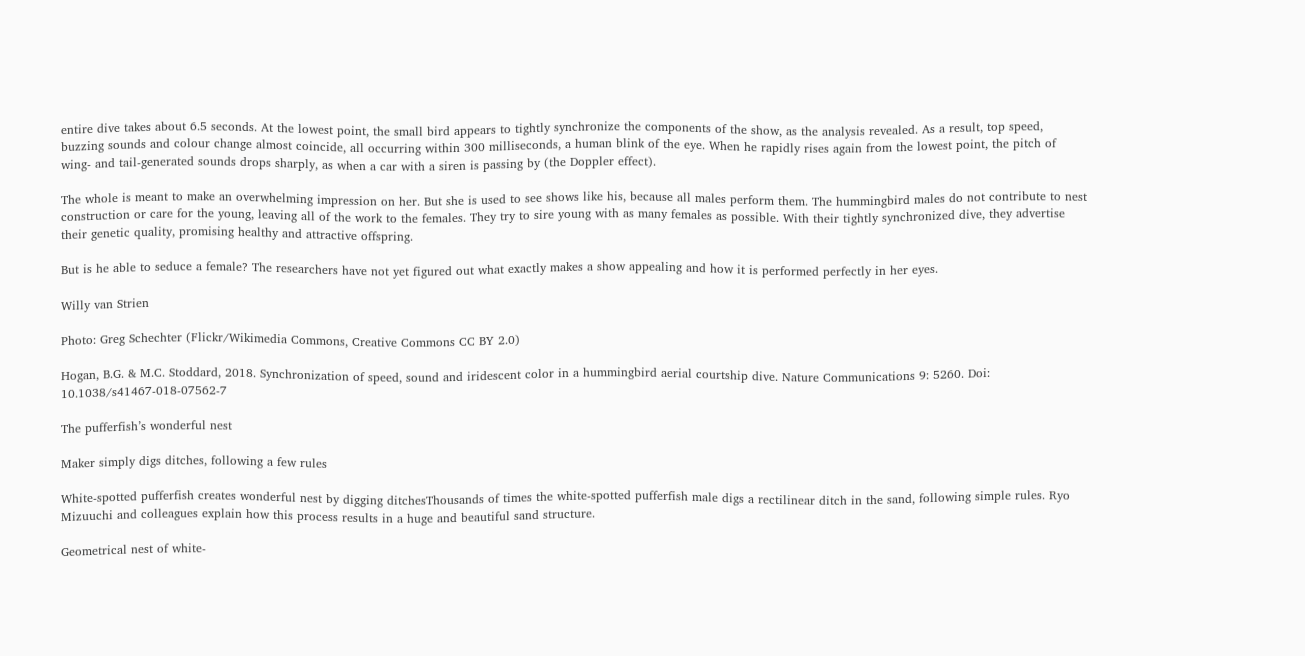entire dive takes about 6.5 seconds. At the lowest point, the small bird appears to tightly synchronize the components of the show, as the analysis revealed. As a result, top speed, buzzing sounds and colour change almost coincide, all occurring within 300 milliseconds, a human blink of the eye. When he rapidly rises again from the lowest point, the pitch of wing- and tail-generated sounds drops sharply, as when a car with a siren is passing by (the Doppler effect).

The whole is meant to make an overwhelming impression on her. But she is used to see shows like his, because all males perform them. The hummingbird males do not contribute to nest construction or care for the young, leaving all of the work to the females. They try to sire young with as many females as possible. With their tightly synchronized dive, they advertise their genetic quality, promising healthy and attractive offspring.

But is he able to seduce a female? The researchers have not yet figured out what exactly makes a show appealing and how it is performed perfectly in her eyes.

Willy van Strien

Photo: Greg Schechter (Flickr/Wikimedia Commons, Creative Commons CC BY 2.0)

Hogan, B.G. & M.C. Stoddard, 2018. Synchronization of speed, sound and iridescent color in a hummingbird aerial courtship dive. Nature Communications 9: 5260. Doi: 10.1038/s41467-018-07562-7

The pufferfish’s wonderful nest

Maker simply digs ditches, following a few rules

White-spotted pufferfish creates wonderful nest by digging ditchesThousands of times the white-spotted pufferfish male digs a rectilinear ditch in the sand, following simple rules. Ryo Mizuuchi and colleagues explain how this process results in a huge and beautiful sand structure.

Geometrical nest of white-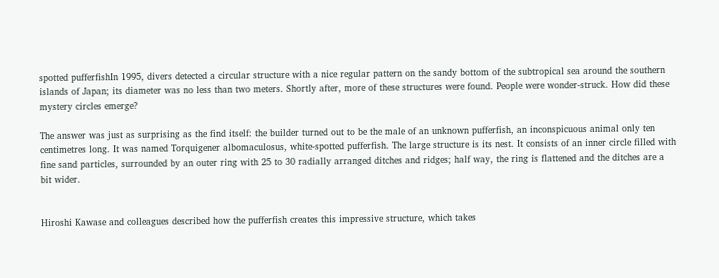spotted pufferfishIn 1995, divers detected a circular structure with a nice regular pattern on the sandy bottom of the subtropical sea around the southern islands of Japan; its diameter was no less than two meters. Shortly after, more of these structures were found. People were wonder-struck. How did these mystery circles emerge?

The answer was just as surprising as the find itself: the builder turned out to be the male of an unknown pufferfish, an inconspicuous animal only ten centimetres long. It was named Torquigener albomaculosus, white-spotted pufferfish. The large structure is its nest. It consists of an inner circle filled with fine sand particles, surrounded by an outer ring with 25 to 30 radially arranged ditches and ridges; half way, the ring is flattened and the ditches are a bit wider.


Hiroshi Kawase and colleagues described how the pufferfish creates this impressive structure, which takes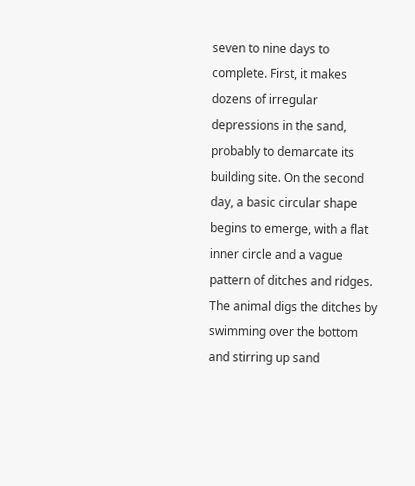seven to nine days to complete. First, it makes dozens of irregular depressions in the sand, probably to demarcate its building site. On the second day, a basic circular shape begins to emerge, with a flat inner circle and a vague pattern of ditches and ridges. The animal digs the ditches by swimming over the bottom and stirring up sand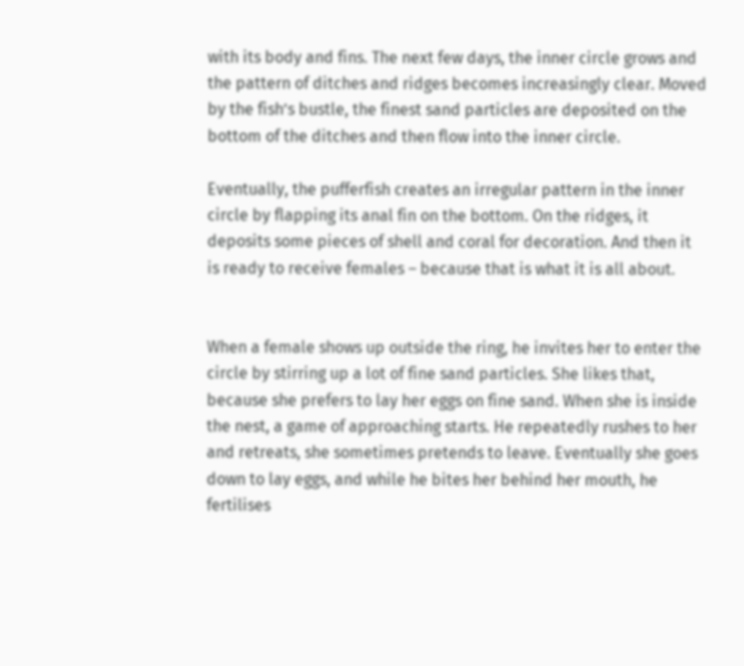with its body and fins. The next few days, the inner circle grows and the pattern of ditches and ridges becomes increasingly clear. Moved by the fish’s bustle, the finest sand particles are deposited on the bottom of the ditches and then flow into the inner circle.

Eventually, the pufferfish creates an irregular pattern in the inner circle by flapping its anal fin on the bottom. On the ridges, it deposits some pieces of shell and coral for decoration. And then it is ready to receive females – because that is what it is all about.


When a female shows up outside the ring, he invites her to enter the circle by stirring up a lot of fine sand particles. She likes that, because she prefers to lay her eggs on fine sand. When she is inside the nest, a game of approaching starts. He repeatedly rushes to her and retreats, she sometimes pretends to leave. Eventually she goes down to lay eggs, and while he bites her behind her mouth, he fertilises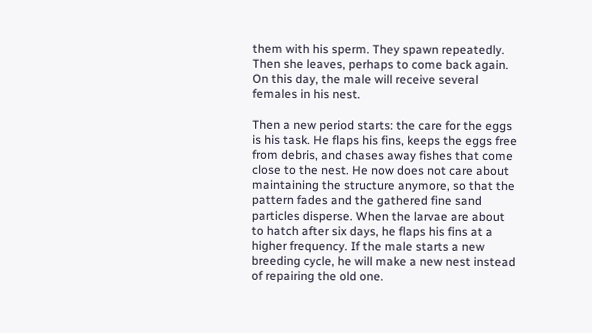them with his sperm. They spawn repeatedly. Then she leaves, perhaps to come back again. On this day, the male will receive several females in his nest.

Then a new period starts: the care for the eggs is his task. He flaps his fins, keeps the eggs free from debris, and chases away fishes that come close to the nest. He now does not care about maintaining the structure anymore, so that the pattern fades and the gathered fine sand particles disperse. When the larvae are about to hatch after six days, he flaps his fins at a higher frequency. If the male starts a new breeding cycle, he will make a new nest instead of repairing the old one.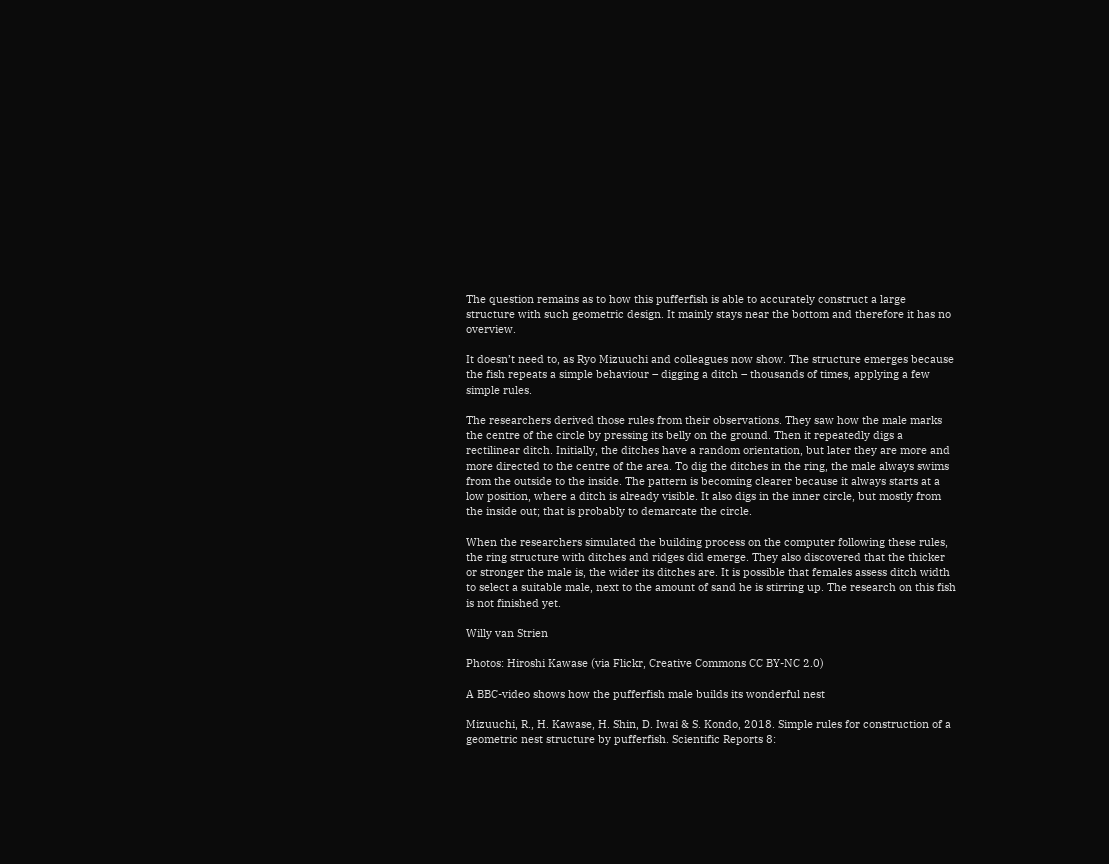The question remains as to how this pufferfish is able to accurately construct a large structure with such geometric design. It mainly stays near the bottom and therefore it has no overview.

It doesn’t need to, as Ryo Mizuuchi and colleagues now show. The structure emerges because the fish repeats a simple behaviour – digging a ditch – thousands of times, applying a few simple rules.

The researchers derived those rules from their observations. They saw how the male marks the centre of the circle by pressing its belly on the ground. Then it repeatedly digs a rectilinear ditch. Initially, the ditches have a random orientation, but later they are more and more directed to the centre of the area. To dig the ditches in the ring, the male always swims from the outside to the inside. The pattern is becoming clearer because it always starts at a low position, where a ditch is already visible. It also digs in the inner circle, but mostly from the inside out; that is probably to demarcate the circle.

When the researchers simulated the building process on the computer following these rules, the ring structure with ditches and ridges did emerge. They also discovered that the thicker or stronger the male is, the wider its ditches are. It is possible that females assess ditch width to select a suitable male, next to the amount of sand he is stirring up. The research on this fish is not finished yet.

Willy van Strien

Photos: Hiroshi Kawase (via Flickr, Creative Commons CC BY-NC 2.0)

A BBC-video shows how the pufferfish male builds its wonderful nest

Mizuuchi, R., H. Kawase, H. Shin, D. Iwai & S. Kondo, 2018. Simple rules for construction of a geometric nest structure by pufferfish. Scientific Reports 8: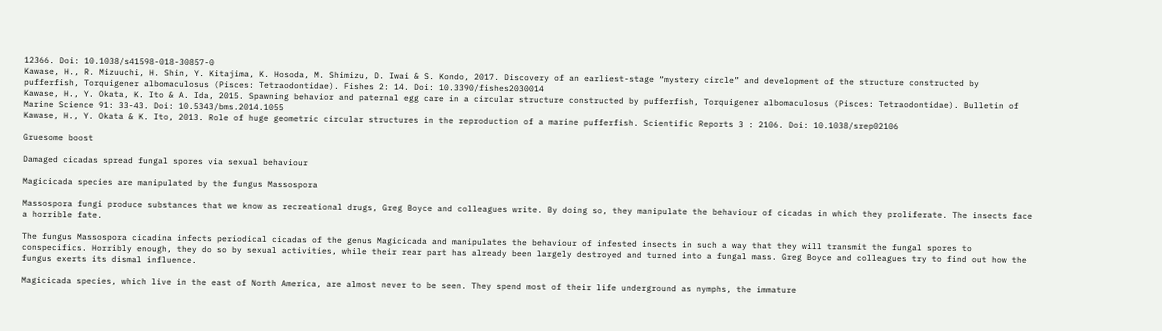12366. Doi: 10.1038/s41598-018-30857-0
Kawase, H., R. Mizuuchi, H. Shin, Y. Kitajima, K. Hosoda, M. Shimizu, D. Iwai & S. Kondo, 2017. Discovery of an earliest-stage “mystery circle” and development of the structure constructed by pufferfish, Torquigener albomaculosus (Pisces: Tetraodontidae). Fishes 2: 14. Doi: 10.3390/fishes2030014
Kawase, H., Y. Okata, K. Ito & A. Ida, 2015. Spawning behavior and paternal egg care in a circular structure constructed by pufferfish, Torquigener albomaculosus (Pisces: Tetraodontidae). Bulletin of Marine Science 91: 33-43. Doi: 10.5343/bms.2014.1055
Kawase, H., Y. Okata & K. Ito, 2013. Role of huge geometric circular structures in the reproduction of a marine pufferfish. Scientific Reports 3 : 2106. Doi: 10.1038/srep02106

Gruesome boost

Damaged cicadas spread fungal spores via sexual behaviour

Magicicada species are manipulated by the fungus Massospora

Massospora fungi produce substances that we know as recreational drugs, Greg Boyce and colleagues write. By doing so, they manipulate the behaviour of cicadas in which they proliferate. The insects face a horrible fate.

The fungus Massospora cicadina infects periodical cicadas of the genus Magicicada and manipulates the behaviour of infested insects in such a way that they will transmit the fungal spores to conspecifics. Horribly enough, they do so by sexual activities, while their rear part has already been largely destroyed and turned into a fungal mass. Greg Boyce and colleagues try to find out how the fungus exerts its dismal influence.

Magicicada species, which live in the east of North America, are almost never to be seen. They spend most of their life underground as nymphs, the immature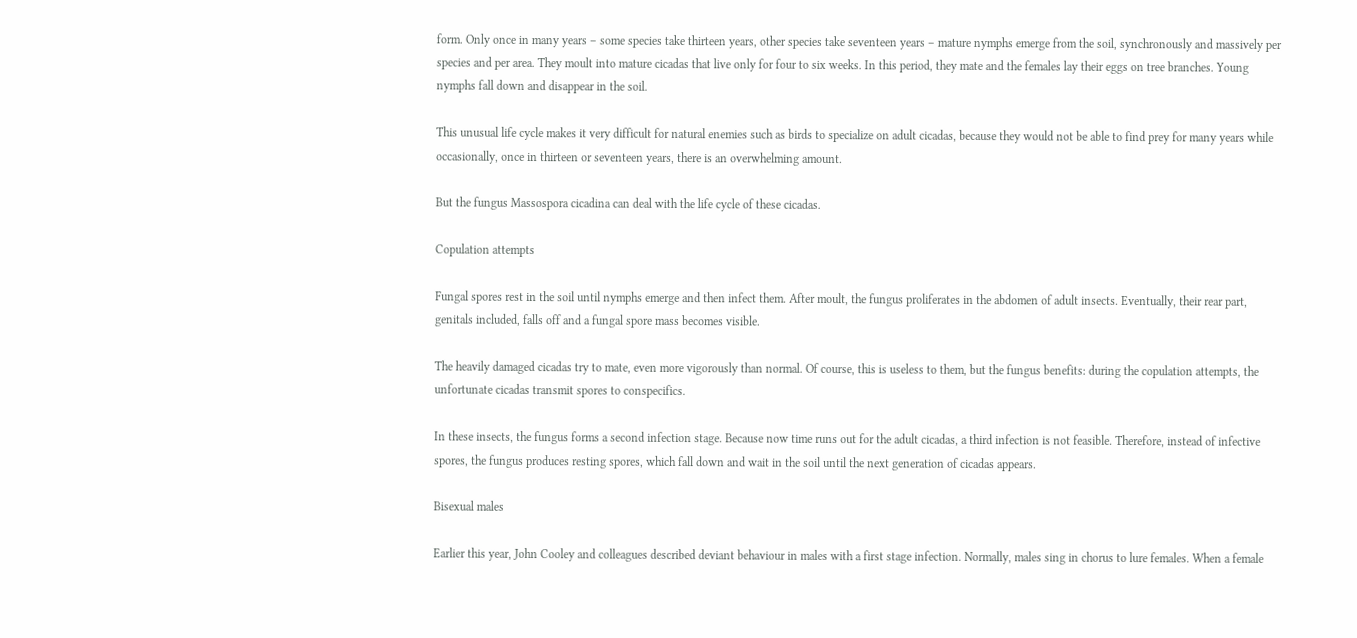form. Only once in many years – some species take thirteen years, other species take seventeen years – mature nymphs emerge from the soil, synchronously and massively per species and per area. They moult into mature cicadas that live only for four to six weeks. In this period, they mate and the females lay their eggs on tree branches. Young nymphs fall down and disappear in the soil.

This unusual life cycle makes it very difficult for natural enemies such as birds to specialize on adult cicadas, because they would not be able to find prey for many years while occasionally, once in thirteen or seventeen years, there is an overwhelming amount.

But the fungus Massospora cicadina can deal with the life cycle of these cicadas.

Copulation attempts

Fungal spores rest in the soil until nymphs emerge and then infect them. After moult, the fungus proliferates in the abdomen of adult insects. Eventually, their rear part, genitals included, falls off and a fungal spore mass becomes visible.

The heavily damaged cicadas try to mate, even more vigorously than normal. Of course, this is useless to them, but the fungus benefits: during the copulation attempts, the unfortunate cicadas transmit spores to conspecifics.

In these insects, the fungus forms a second infection stage. Because now time runs out for the adult cicadas, a third infection is not feasible. Therefore, instead of infective spores, the fungus produces resting spores, which fall down and wait in the soil until the next generation of cicadas appears.

Bisexual males

Earlier this year, John Cooley and colleagues described deviant behaviour in males with a first stage infection. Normally, males sing in chorus to lure females. When a female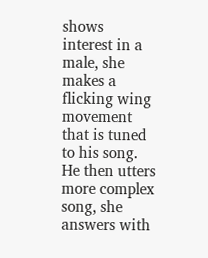shows interest in a male, she makes a flicking wing movement that is tuned to his song. He then utters more complex song, she answers with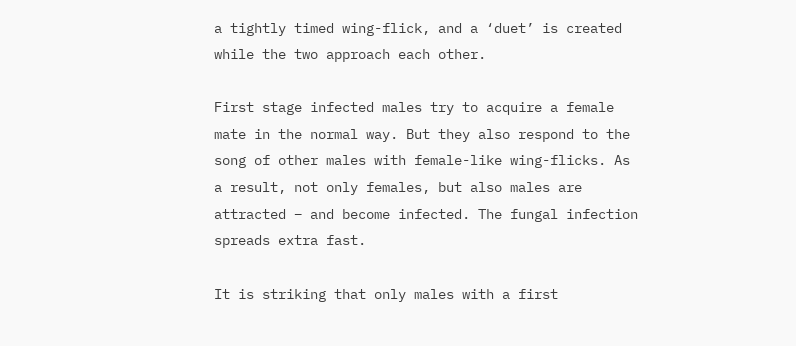a tightly timed wing-flick, and a ‘duet’ is created while the two approach each other.

First stage infected males try to acquire a female mate in the normal way. But they also respond to the song of other males with female-like wing-flicks. As a result, not only females, but also males are attracted – and become infected. The fungal infection spreads extra fast.

It is striking that only males with a first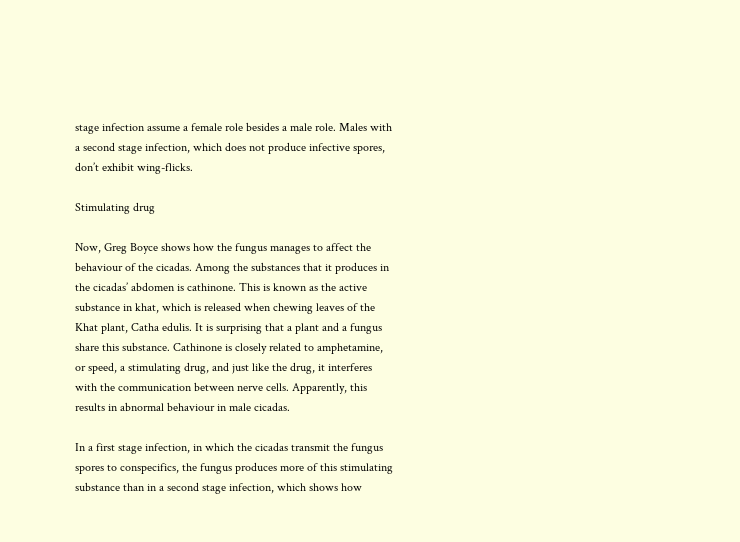stage infection assume a female role besides a male role. Males with a second stage infection, which does not produce infective spores, don’t exhibit wing-flicks.

Stimulating drug

Now, Greg Boyce shows how the fungus manages to affect the behaviour of the cicadas. Among the substances that it produces in the cicadas’ abdomen is cathinone. This is known as the active substance in khat, which is released when chewing leaves of the Khat plant, Catha edulis. It is surprising that a plant and a fungus share this substance. Cathinone is closely related to amphetamine, or speed, a stimulating drug, and just like the drug, it interferes with the communication between nerve cells. Apparently, this results in abnormal behaviour in male cicadas.

In a first stage infection, in which the cicadas transmit the fungus spores to conspecifics, the fungus produces more of this stimulating substance than in a second stage infection, which shows how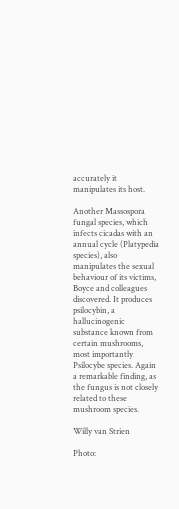accurately it manipulates its host.

Another Massospora fungal species, which infects cicadas with an annual cycle (Platypedia species), also manipulates the sexual behaviour of its victims, Boyce and colleagues discovered. It produces psilocybin, a hallucinogenic substance known from certain mushrooms, most importantly Psilocybe species. Again a remarkable finding, as the fungus is not closely related to these mushroom species.

Willy van Strien

Photo: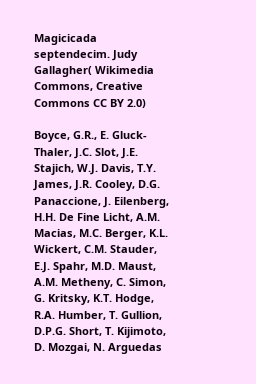Magicicada septendecim. Judy Gallagher( Wikimedia Commons, Creative Commons CC BY 2.0)

Boyce, G.R., E. Gluck-Thaler, J.C. Slot, J.E. Stajich, W.J. Davis, T.Y. James, J.R. Cooley, D.G. Panaccione, J. Eilenberg, H.H. De Fine Licht, A.M. Macias, M.C. Berger, K.L. Wickert, C.M. Stauder, E.J. Spahr, M.D. Maust, A.M. Metheny, C. Simon, G. Kritsky, K.T. Hodge, R.A. Humber, T. Gullion, D.P.G. Short, T. Kijimoto, D. Mozgai, N. Arguedas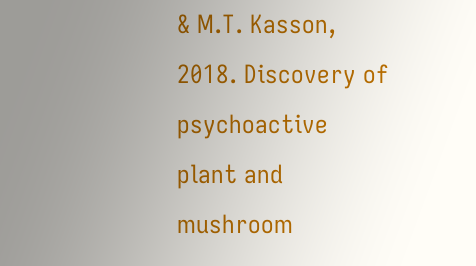& M.T. Kasson, 2018. Discovery of psychoactive plant and mushroom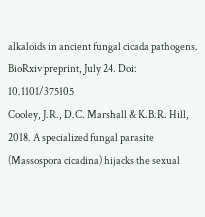alkaloids in ancient fungal cicada pathogens. BioRxiv preprint, July 24. Doi: 10.1101/375105
Cooley, J.R., D.C. Marshall & K.B.R. Hill, 2018. A specialized fungal parasite (Massospora cicadina) hijacks the sexual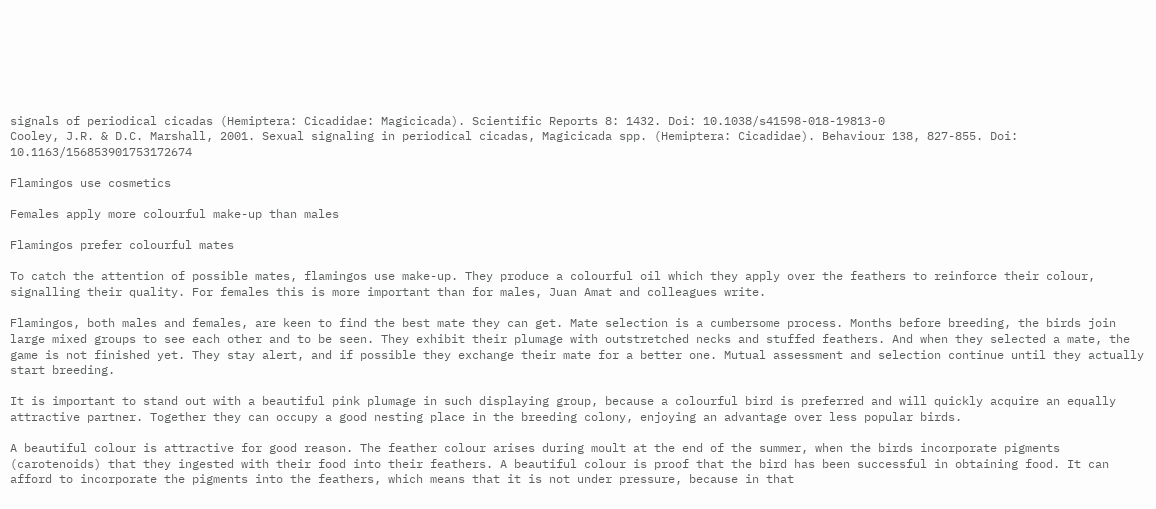signals of periodical cicadas (Hemiptera: Cicadidae: Magicicada). Scientific Reports 8: 1432. Doi: 10.1038/s41598-018-19813-0
Cooley, J.R. & D.C. Marshall, 2001. Sexual signaling in periodical cicadas, Magicicada spp. (Hemiptera: Cicadidae). Behaviour 138, 827-855. Doi: 10.1163/156853901753172674

Flamingos use cosmetics

Females apply more colourful make-up than males

Flamingos prefer colourful mates

To catch the attention of possible mates, flamingos use make-up. They produce a colourful oil which they apply over the feathers to reinforce their colour, signalling their quality. For females this is more important than for males, Juan Amat and colleagues write.

Flamingos, both males and females, are keen to find the best mate they can get. Mate selection is a cumbersome process. Months before breeding, the birds join large mixed groups to see each other and to be seen. They exhibit their plumage with outstretched necks and stuffed feathers. And when they selected a mate, the game is not finished yet. They stay alert, and if possible they exchange their mate for a better one. Mutual assessment and selection continue until they actually start breeding.

It is important to stand out with a beautiful pink plumage in such displaying group, because a colourful bird is preferred and will quickly acquire an equally attractive partner. Together they can occupy a good nesting place in the breeding colony, enjoying an advantage over less popular birds.

A beautiful colour is attractive for good reason. The feather colour arises during moult at the end of the summer, when the birds incorporate pigments (carotenoids) that they ingested with their food into their feathers. A beautiful colour is proof that the bird has been successful in obtaining food. It can afford to incorporate the pigments into the feathers, which means that it is not under pressure, because in that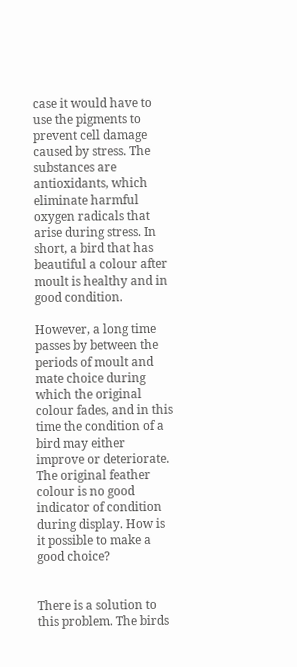case it would have to use the pigments to prevent cell damage caused by stress. The substances are antioxidants, which eliminate harmful oxygen radicals that arise during stress. In short, a bird that has beautiful a colour after moult is healthy and in good condition.

However, a long time passes by between the periods of moult and mate choice during which the original colour fades, and in this time the condition of a bird may either improve or deteriorate. The original feather colour is no good indicator of condition during display. How is it possible to make a good choice?


There is a solution to this problem. The birds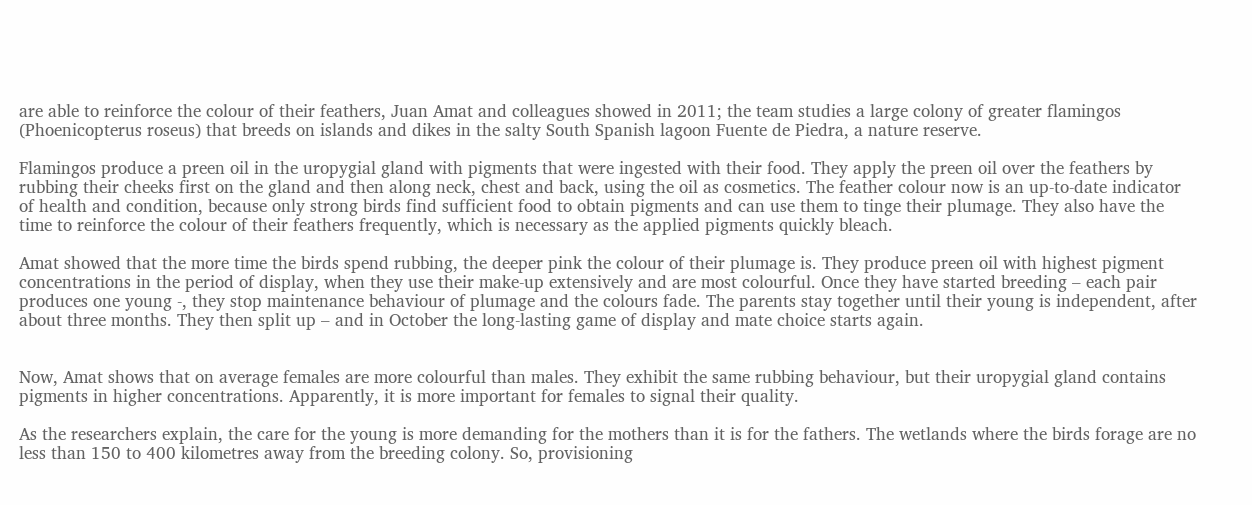are able to reinforce the colour of their feathers, Juan Amat and colleagues showed in 2011; the team studies a large colony of greater flamingos (Phoenicopterus roseus) that breeds on islands and dikes in the salty South Spanish lagoon Fuente de Piedra, a nature reserve.

Flamingos produce a preen oil in the uropygial gland with pigments that were ingested with their food. They apply the preen oil over the feathers by rubbing their cheeks first on the gland and then along neck, chest and back, using the oil as cosmetics. The feather colour now is an up-to-date indicator of health and condition, because only strong birds find sufficient food to obtain pigments and can use them to tinge their plumage. They also have the time to reinforce the colour of their feathers frequently, which is necessary as the applied pigments quickly bleach.

Amat showed that the more time the birds spend rubbing, the deeper pink the colour of their plumage is. They produce preen oil with highest pigment concentrations in the period of display, when they use their make-up extensively and are most colourful. Once they have started breeding – each pair produces one young -, they stop maintenance behaviour of plumage and the colours fade. The parents stay together until their young is independent, after about three months. They then split up – and in October the long-lasting game of display and mate choice starts again.


Now, Amat shows that on average females are more colourful than males. They exhibit the same rubbing behaviour, but their uropygial gland contains pigments in higher concentrations. Apparently, it is more important for females to signal their quality.

As the researchers explain, the care for the young is more demanding for the mothers than it is for the fathers. The wetlands where the birds forage are no less than 150 to 400 kilometres away from the breeding colony. So, provisioning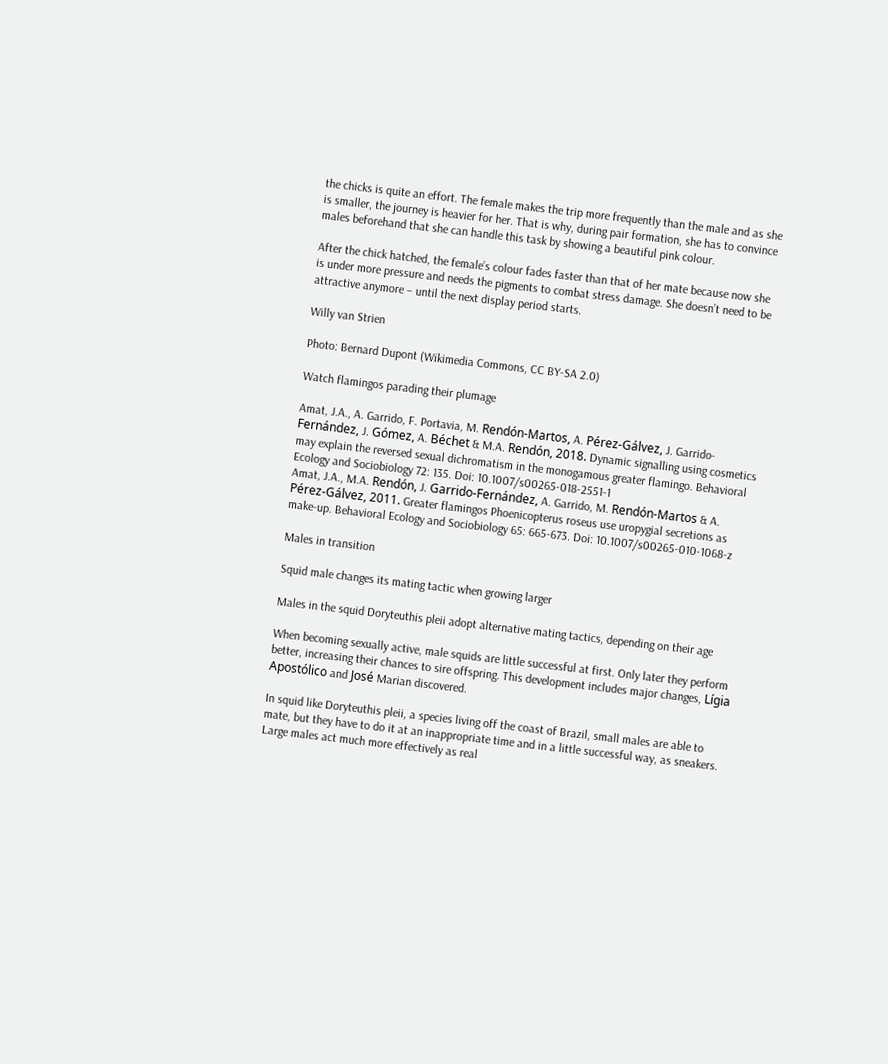the chicks is quite an effort. The female makes the trip more frequently than the male and as she is smaller, the journey is heavier for her. That is why, during pair formation, she has to convince males beforehand that she can handle this task by showing a beautiful pink colour.

After the chick hatched, the female’s colour fades faster than that of her mate because now she is under more pressure and needs the pigments to combat stress damage. She doesn’t need to be attractive anymore – until the next display period starts.

Willy van Strien

Photo: Bernard Dupont (Wikimedia Commons, CC BY-SA 2.0)

Watch flamingos parading their plumage

Amat, J.A., A. Garrido, F. Portavia, M. Rendón-Martos, A. Pérez-Gálvez, J. Garrido-Fernández, J. Gómez, A. Béchet & M.A. Rendón, 2018. Dynamic signalling using cosmetics may explain the reversed sexual dichromatism in the monogamous greater flamingo. Behavioral Ecology and Sociobiology 72: 135. Doi: 10.1007/s00265-018-2551-1
Amat, J.A., M.A. Rendón, J. Garrido-Fernández, A. Garrido, M. Rendón-Martos & A. Pérez-Gálvez, 2011. Greater flamingos Phoenicopterus roseus use uropygial secretions as make-up. Behavioral Ecology and Sociobiology 65: 665-673. Doi: 10.1007/s00265-010-1068-z

Males in transition

Squid male changes its mating tactic when growing larger

Males in the squid Doryteuthis pleii adopt alternative mating tactics, depending on their age

When becoming sexually active, male squids are little successful at first. Only later they perform better, increasing their chances to sire offspring. This development includes major changes, Lígia Apostólico and José Marian discovered.

In squid like Doryteuthis pleii, a species living off the coast of Brazil, small males are able to mate, but they have to do it at an inappropriate time and in a little successful way, as sneakers. Large males act much more effectively as real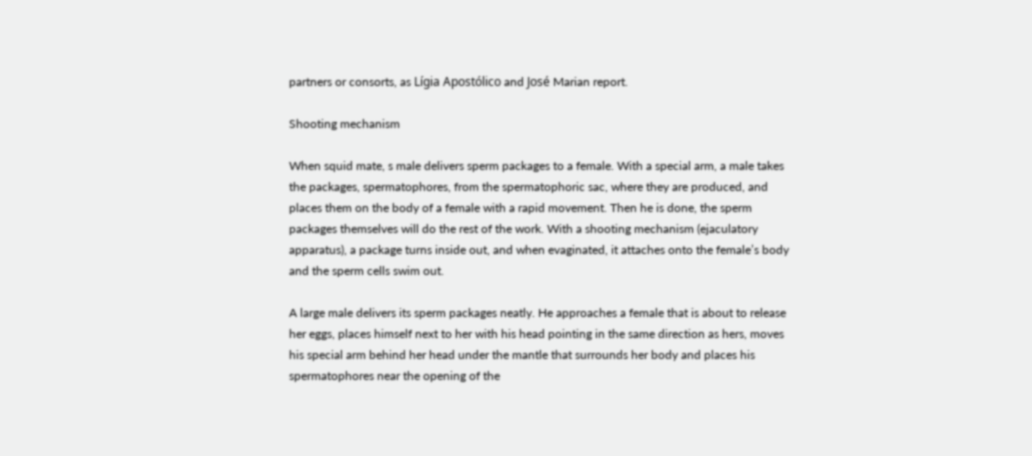partners or consorts, as Lígia Apostólico and José Marian report.

Shooting mechanism

When squid mate, s male delivers sperm packages to a female. With a special arm, a male takes the packages, spermatophores, from the spermatophoric sac, where they are produced, and places them on the body of a female with a rapid movement. Then he is done, the sperm packages themselves will do the rest of the work. With a shooting mechanism (ejaculatory apparatus), a package turns inside out, and when evaginated, it attaches onto the female’s body and the sperm cells swim out.

A large male delivers its sperm packages neatly. He approaches a female that is about to release her eggs, places himself next to her with his head pointing in the same direction as hers, moves his special arm behind her head under the mantle that surrounds her body and places his spermatophores near the opening of the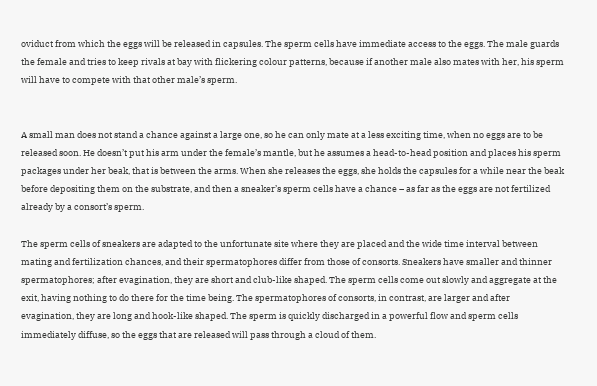oviduct from which the eggs will be released in capsules. The sperm cells have immediate access to the eggs. The male guards the female and tries to keep rivals at bay with flickering colour patterns, because if another male also mates with her, his sperm will have to compete with that other male’s sperm.


A small man does not stand a chance against a large one, so he can only mate at a less exciting time, when no eggs are to be released soon. He doesn’t put his arm under the female’s mantle, but he assumes a head-to-head position and places his sperm packages under her beak, that is between the arms. When she releases the eggs, she holds the capsules for a while near the beak before depositing them on the substrate, and then a sneaker’s sperm cells have a chance – as far as the eggs are not fertilized already by a consort’s sperm.

The sperm cells of sneakers are adapted to the unfortunate site where they are placed and the wide time interval between mating and fertilization chances, and their spermatophores differ from those of consorts. Sneakers have smaller and thinner spermatophores; after evagination, they are short and club-like shaped. The sperm cells come out slowly and aggregate at the exit, having nothing to do there for the time being. The spermatophores of consorts, in contrast, are larger and after evagination, they are long and hook-like shaped. The sperm is quickly discharged in a powerful flow and sperm cells immediately diffuse, so the eggs that are released will pass through a cloud of them.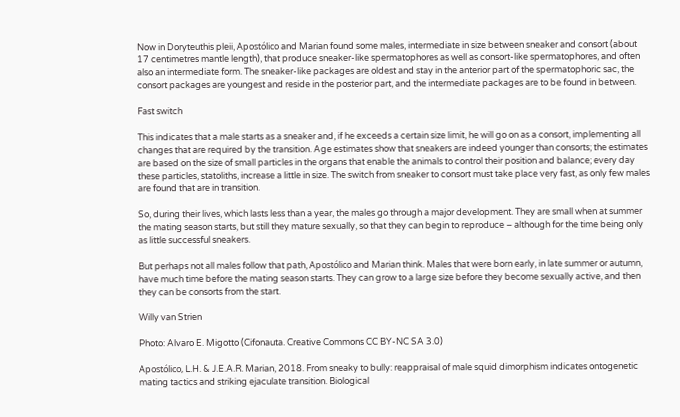Now in Doryteuthis pleii, Apostólico and Marian found some males, intermediate in size between sneaker and consort (about 17 centimetres mantle length), that produce sneaker-like spermatophores as well as consort-like spermatophores, and often also an intermediate form. The sneaker-like packages are oldest and stay in the anterior part of the spermatophoric sac, the consort packages are youngest and reside in the posterior part, and the intermediate packages are to be found in between.

Fast switch

This indicates that a male starts as a sneaker and, if he exceeds a certain size limit, he will go on as a consort, implementing all changes that are required by the transition. Age estimates show that sneakers are indeed younger than consorts; the estimates are based on the size of small particles in the organs that enable the animals to control their position and balance; every day these particles, statoliths, increase a little in size. The switch from sneaker to consort must take place very fast, as only few males are found that are in transition.

So, during their lives, which lasts less than a year, the males go through a major development. They are small when at summer the mating season starts, but still they mature sexually, so that they can begin to reproduce – although for the time being only as little successful sneakers.

But perhaps not all males follow that path, Apostólico and Marian think. Males that were born early, in late summer or autumn, have much time before the mating season starts. They can grow to a large size before they become sexually active, and then they can be consorts from the start.

Willy van Strien

Photo: Alvaro E. Migotto (Cifonauta. Creative Commons CC BY-NC SA 3.0)

Apostólico, L.H. & J.E.A.R. Marian, 2018. From sneaky to bully: reappraisal of male squid dimorphism indicates ontogenetic mating tactics and striking ejaculate transition. Biological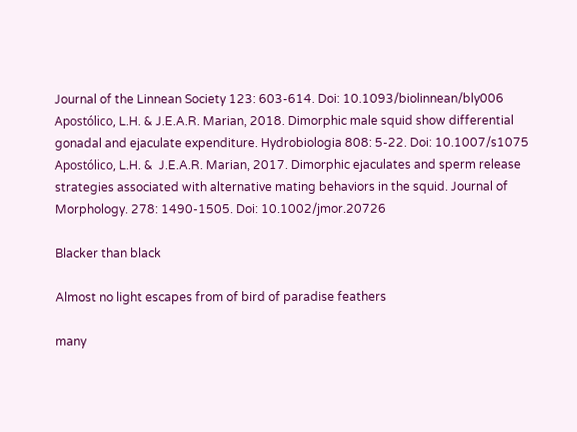Journal of the Linnean Society 123: 603-614. Doi: 10.1093/biolinnean/bly006
Apostólico, L.H. & J.E.A.R. Marian, 2018. Dimorphic male squid show differential gonadal and ejaculate expenditure. Hydrobiologia 808: 5-22. Doi: 10.1007/s1075
Apostólico, L.H. &  J.E.A.R. Marian, 2017. Dimorphic ejaculates and sperm release strategies associated with alternative mating behaviors in the squid. Journal of Morphology. 278: 1490-1505. Doi: 10.1002/jmor.20726

Blacker than black

Almost no light escapes from of bird of paradise feathers

many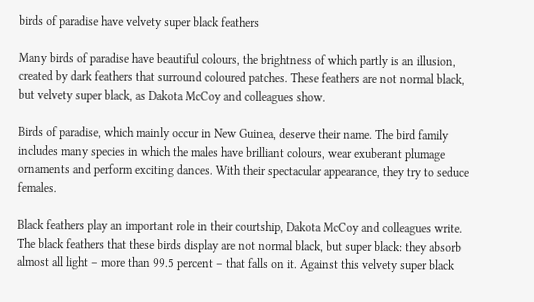birds of paradise have velvety super black feathers

Many birds of paradise have beautiful colours, the brightness of which partly is an illusion, created by dark feathers that surround coloured patches. These feathers are not normal black, but velvety super black, as Dakota McCoy and colleagues show.

Birds of paradise, which mainly occur in New Guinea, deserve their name. The bird family includes many species in which the males have brilliant colours, wear exuberant plumage ornaments and perform exciting dances. With their spectacular appearance, they try to seduce females.

Black feathers play an important role in their courtship, Dakota McCoy and colleagues write. The black feathers that these birds display are not normal black, but super black: they absorb almost all light – more than 99.5 percent – that falls on it. Against this velvety super black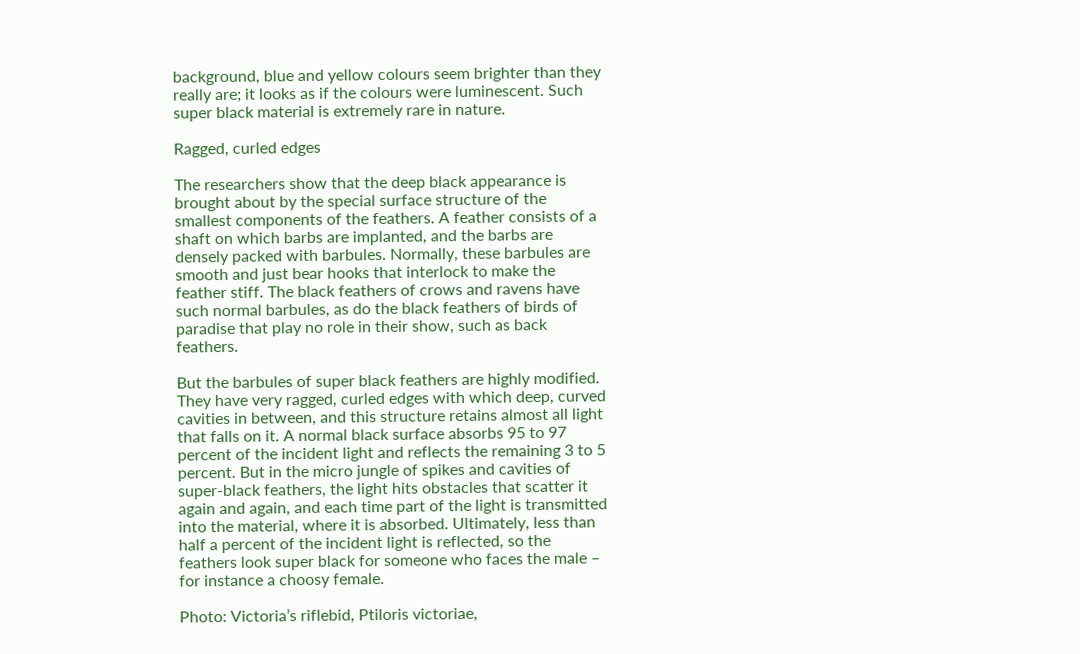background, blue and yellow colours seem brighter than they really are; it looks as if the colours were luminescent. Such super black material is extremely rare in nature.

Ragged, curled edges

The researchers show that the deep black appearance is brought about by the special surface structure of the smallest components of the feathers. A feather consists of a shaft on which barbs are implanted, and the barbs are densely packed with barbules. Normally, these barbules are smooth and just bear hooks that interlock to make the feather stiff. The black feathers of crows and ravens have such normal barbules, as do the black feathers of birds of paradise that play no role in their show, such as back feathers.

But the barbules of super black feathers are highly modified. They have very ragged, curled edges with which deep, curved cavities in between, and this structure retains almost all light that falls on it. A normal black surface absorbs 95 to 97 percent of the incident light and reflects the remaining 3 to 5 percent. But in the micro jungle of spikes and cavities of super-black feathers, the light hits obstacles that scatter it again and again, and each time part of the light is transmitted into the material, where it is absorbed. Ultimately, less than half a percent of the incident light is reflected, so the feathers look super black for someone who faces the male – for instance a choosy female.

Photo: Victoria’s riflebid, Ptiloris victoriae,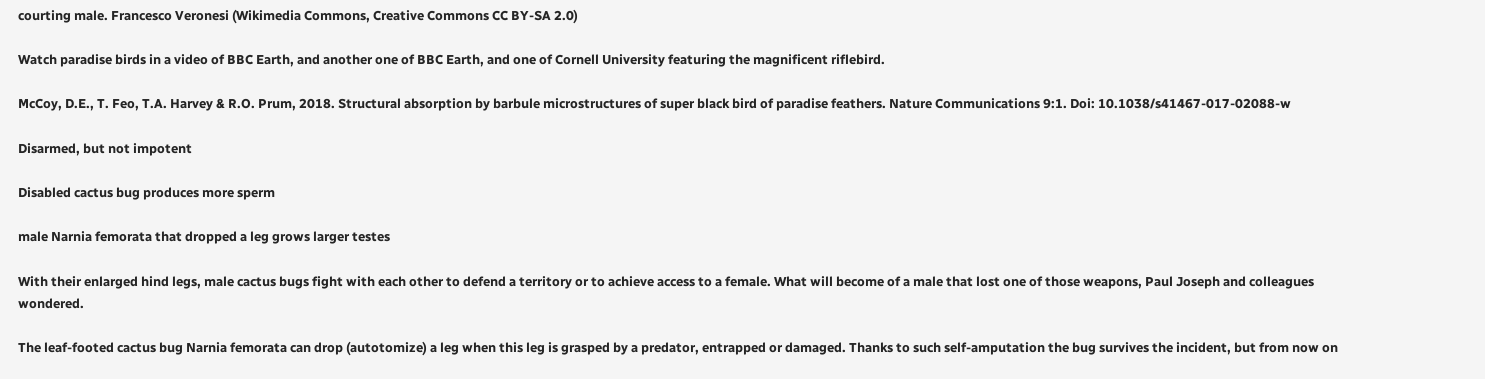courting male. Francesco Veronesi (Wikimedia Commons, Creative Commons CC BY-SA 2.0)

Watch paradise birds in a video of BBC Earth, and another one of BBC Earth, and one of Cornell University featuring the magnificent riflebird.

McCoy, D.E., T. Feo, T.A. Harvey & R.O. Prum, 2018. Structural absorption by barbule microstructures of super black bird of paradise feathers. Nature Communications 9:1. Doi: 10.1038/s41467-017-02088-w

Disarmed, but not impotent

Disabled cactus bug produces more sperm

male Narnia femorata that dropped a leg grows larger testes

With their enlarged hind legs, male cactus bugs fight with each other to defend a territory or to achieve access to a female. What will become of a male that lost one of those weapons, Paul Joseph and colleagues wondered.

The leaf-footed cactus bug Narnia femorata can drop (autotomize) a leg when this leg is grasped by a predator, entrapped or damaged. Thanks to such self-amputation the bug survives the incident, but from now on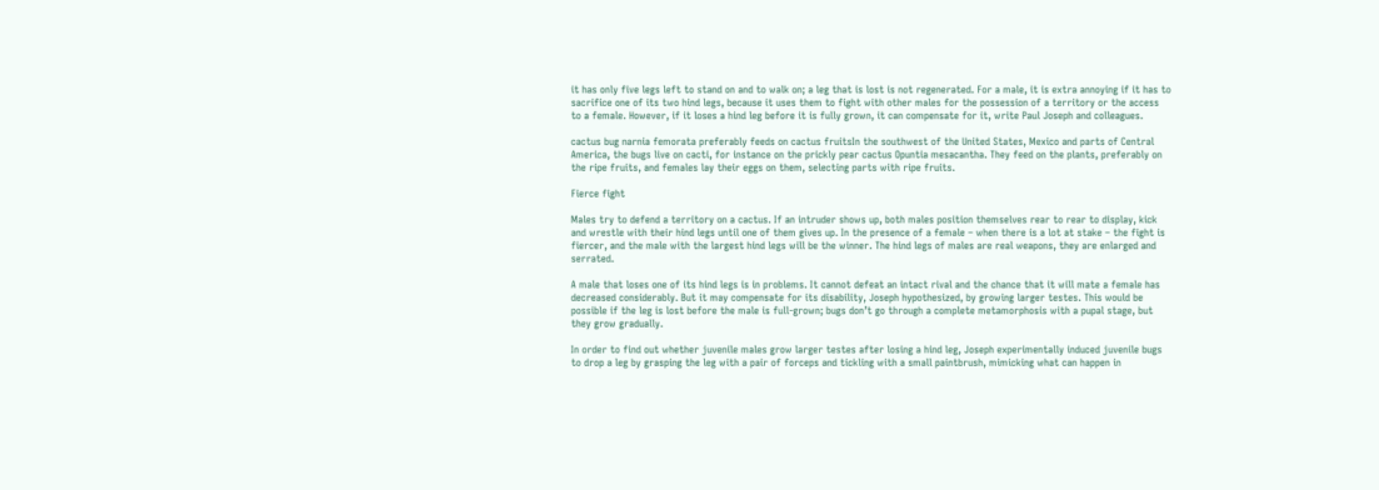it has only five legs left to stand on and to walk on; a leg that is lost is not regenerated. For a male, it is extra annoying if it has to sacrifice one of its two hind legs, because it uses them to fight with other males for the possession of a territory or the access to a female. However, if it loses a hind leg before it is fully grown, it can compensate for it, write Paul Joseph and colleagues.

cactus bug narnia femorata preferably feeds on cactus fruitsIn the southwest of the United States, Mexico and parts of Central America, the bugs live on cacti, for instance on the prickly pear cactus Opuntia mesacantha. They feed on the plants, preferably on the ripe fruits, and females lay their eggs on them, selecting parts with ripe fruits.

Fierce fight

Males try to defend a territory on a cactus. If an intruder shows up, both males position themselves rear to rear to display, kick and wrestle with their hind legs until one of them gives up. In the presence of a female – when there is a lot at stake – the fight is fiercer, and the male with the largest hind legs will be the winner. The hind legs of males are real weapons, they are enlarged and serrated.

A male that loses one of its hind legs is in problems. It cannot defeat an intact rival and the chance that it will mate a female has decreased considerably. But it may compensate for its disability, Joseph hypothesized, by growing larger testes. This would be possible if the leg is lost before the male is full-grown; bugs don’t go through a complete metamorphosis with a pupal stage, but they grow gradually.

In order to find out whether juvenile males grow larger testes after losing a hind leg, Joseph experimentally induced juvenile bugs to drop a leg by grasping the leg with a pair of forceps and tickling with a small paintbrush, mimicking what can happen in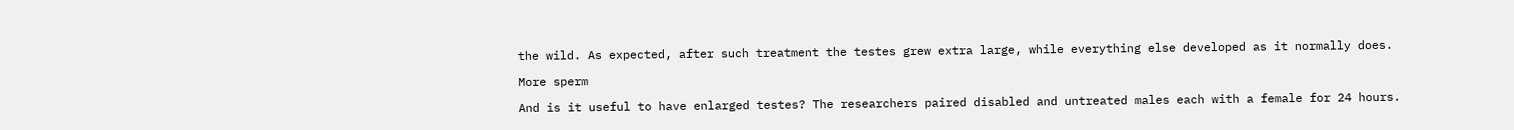the wild. As expected, after such treatment the testes grew extra large, while everything else developed as it normally does.

More sperm

And is it useful to have enlarged testes? The researchers paired disabled and untreated males each with a female for 24 hours.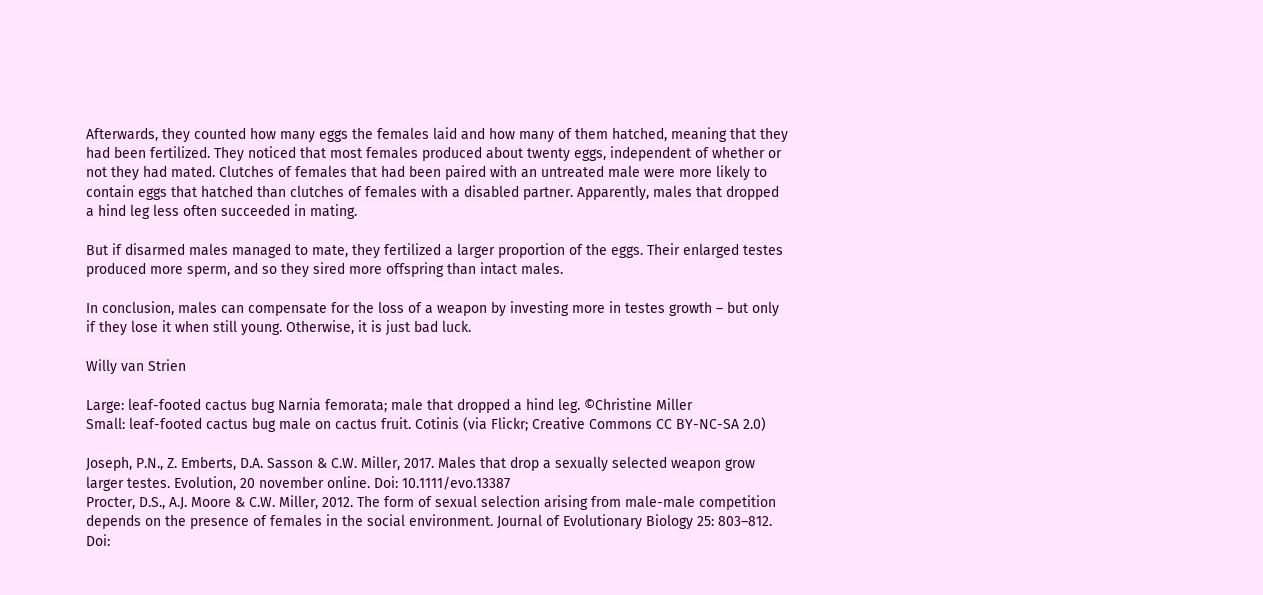Afterwards, they counted how many eggs the females laid and how many of them hatched, meaning that they had been fertilized. They noticed that most females produced about twenty eggs, independent of whether or not they had mated. Clutches of females that had been paired with an untreated male were more likely to contain eggs that hatched than clutches of females with a disabled partner. Apparently, males that dropped a hind leg less often succeeded in mating.

But if disarmed males managed to mate, they fertilized a larger proportion of the eggs. Their enlarged testes produced more sperm, and so they sired more offspring than intact males.

In conclusion, males can compensate for the loss of a weapon by investing more in testes growth – but only if they lose it when still young. Otherwise, it is just bad luck.

Willy van Strien

Large: leaf-footed cactus bug Narnia femorata; male that dropped a hind leg. ©Christine Miller
Small: leaf-footed cactus bug male on cactus fruit. Cotinis (via Flickr; Creative Commons CC BY-NC-SA 2.0)

Joseph, P.N., Z. Emberts, D.A. Sasson & C.W. Miller, 2017. Males that drop a sexually selected weapon grow larger testes. Evolution, 20 november online. Doi: 10.1111/evo.13387
Procter, D.S., A.J. Moore & C.W. Miller, 2012. The form of sexual selection arising from male-male competition depends on the presence of females in the social environment. Journal of Evolutionary Biology 25: 803–812. Doi: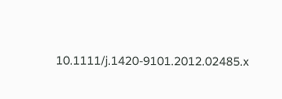10.1111/j.1420-9101.2012.02485.x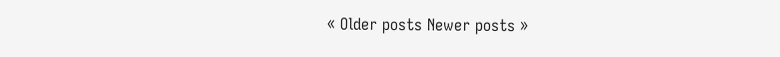« Older posts Newer posts »